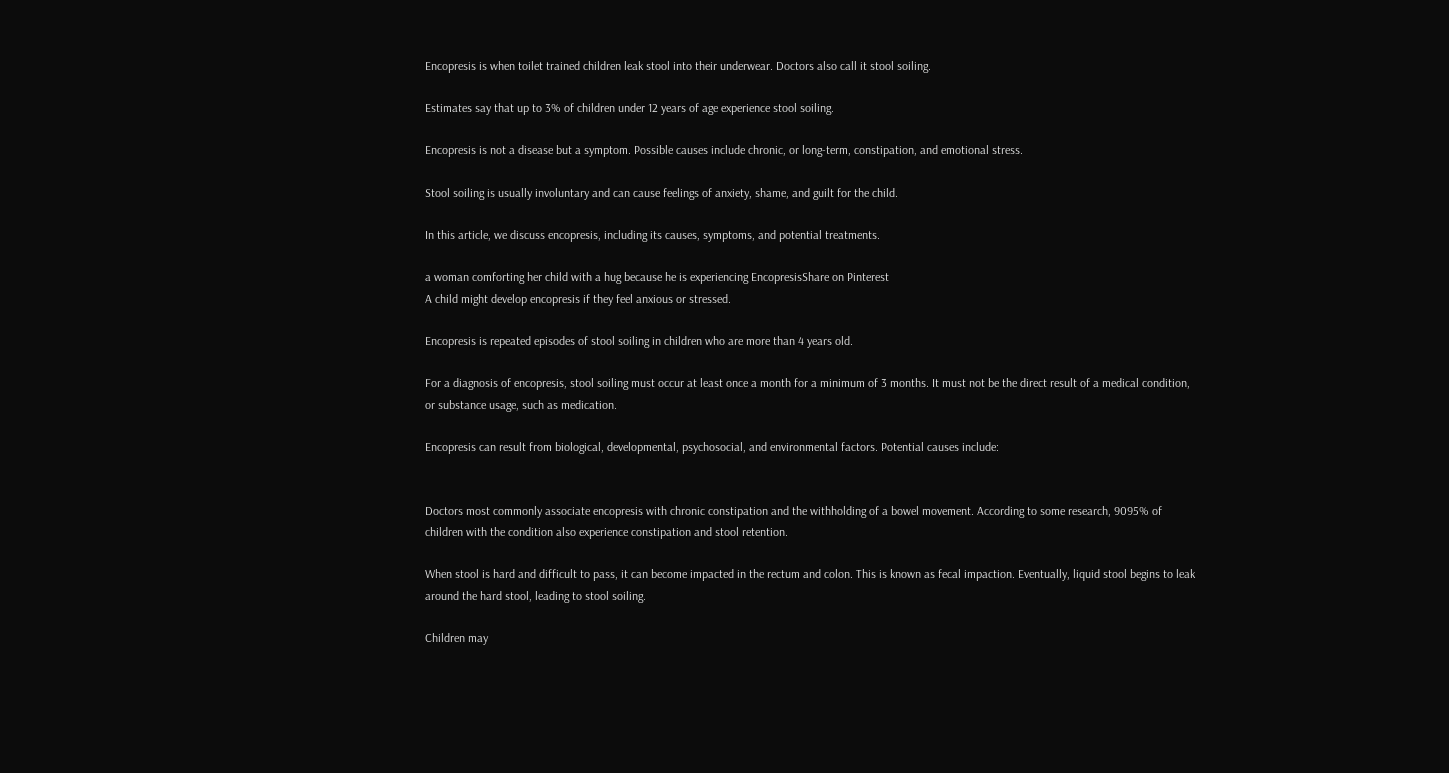Encopresis is when toilet trained children leak stool into their underwear. Doctors also call it stool soiling.

Estimates say that up to 3% of children under 12 years of age experience stool soiling.

Encopresis is not a disease but a symptom. Possible causes include chronic, or long-term, constipation, and emotional stress.

Stool soiling is usually involuntary and can cause feelings of anxiety, shame, and guilt for the child.

In this article, we discuss encopresis, including its causes, symptoms, and potential treatments.

a woman comforting her child with a hug because he is experiencing EncopresisShare on Pinterest
A child might develop encopresis if they feel anxious or stressed.

Encopresis is repeated episodes of stool soiling in children who are more than 4 years old.

For a diagnosis of encopresis, stool soiling must occur at least once a month for a minimum of 3 months. It must not be the direct result of a medical condition, or substance usage, such as medication.

Encopresis can result from biological, developmental, psychosocial, and environmental factors. Potential causes include:


Doctors most commonly associate encopresis with chronic constipation and the withholding of a bowel movement. According to some research, 9095% of children with the condition also experience constipation and stool retention.

When stool is hard and difficult to pass, it can become impacted in the rectum and colon. This is known as fecal impaction. Eventually, liquid stool begins to leak around the hard stool, leading to stool soiling.

Children may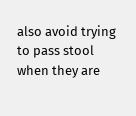also avoid trying to pass stool when they are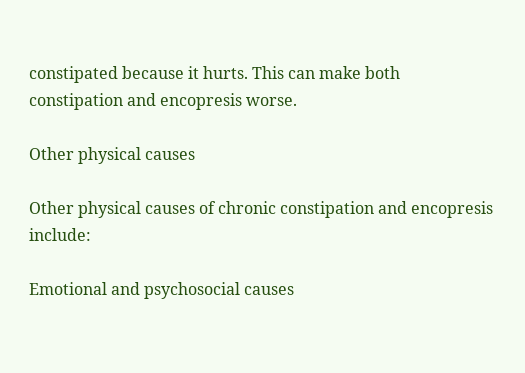constipated because it hurts. This can make both constipation and encopresis worse.

Other physical causes

Other physical causes of chronic constipation and encopresis include:

Emotional and psychosocial causes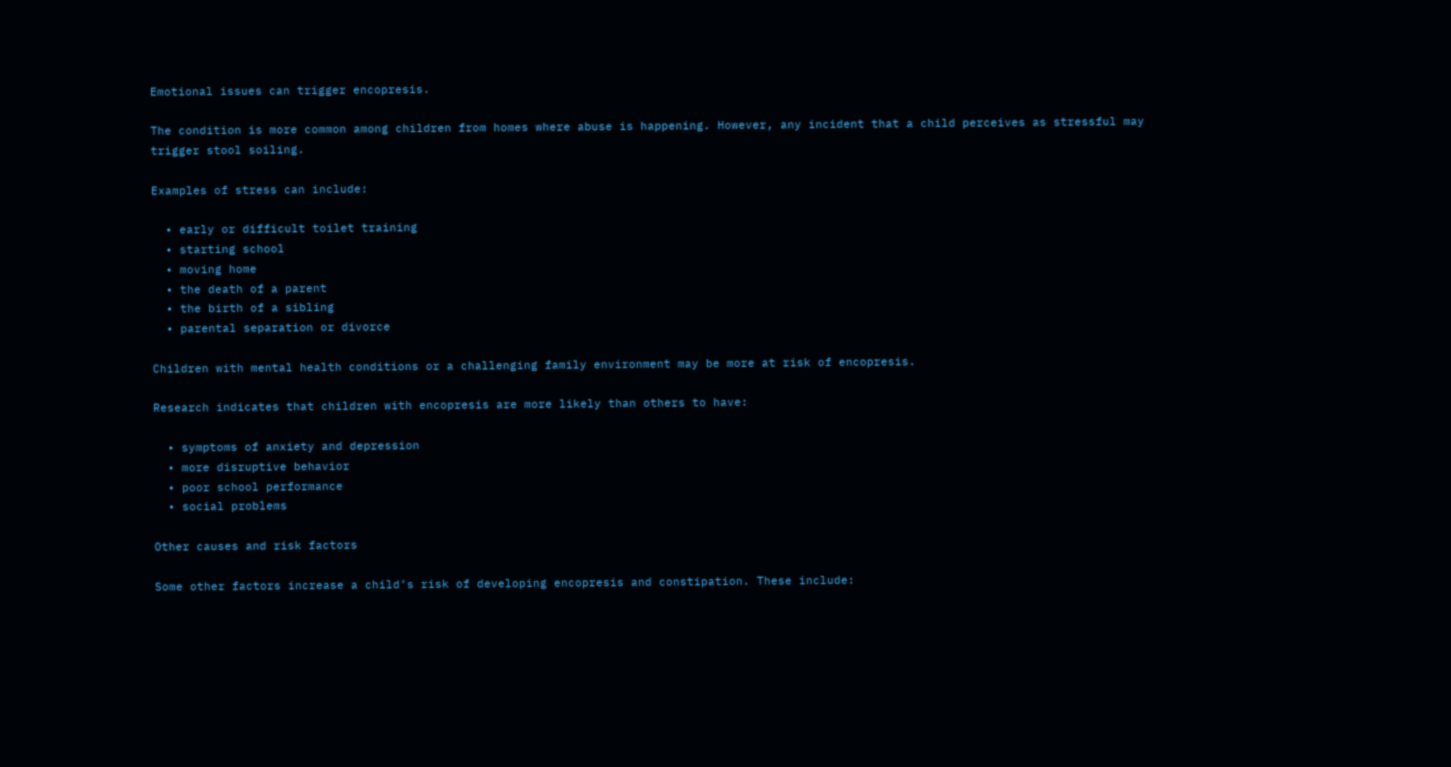Emotional issues can trigger encopresis.

The condition is more common among children from homes where abuse is happening. However, any incident that a child perceives as stressful may trigger stool soiling.

Examples of stress can include:

  • early or difficult toilet training
  • starting school
  • moving home
  • the death of a parent
  • the birth of a sibling
  • parental separation or divorce

Children with mental health conditions or a challenging family environment may be more at risk of encopresis.

Research indicates that children with encopresis are more likely than others to have:

  • symptoms of anxiety and depression
  • more disruptive behavior
  • poor school performance
  • social problems

Other causes and risk factors

Some other factors increase a child’s risk of developing encopresis and constipation. These include: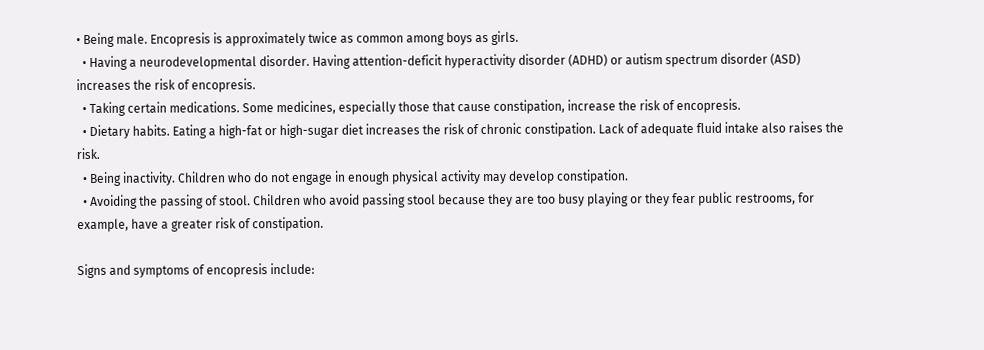• Being male. Encopresis is approximately twice as common among boys as girls.
  • Having a neurodevelopmental disorder. Having attention-deficit hyperactivity disorder (ADHD) or autism spectrum disorder (ASD) increases the risk of encopresis.
  • Taking certain medications. Some medicines, especially those that cause constipation, increase the risk of encopresis.
  • Dietary habits. Eating a high-fat or high-sugar diet increases the risk of chronic constipation. Lack of adequate fluid intake also raises the risk.
  • Being inactivity. Children who do not engage in enough physical activity may develop constipation.
  • Avoiding the passing of stool. Children who avoid passing stool because they are too busy playing or they fear public restrooms, for example, have a greater risk of constipation.

Signs and symptoms of encopresis include: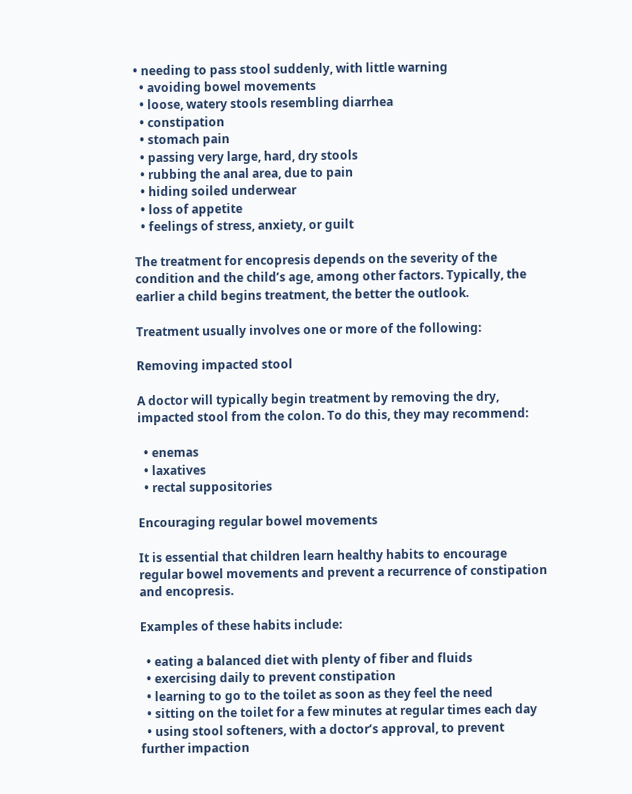• needing to pass stool suddenly, with little warning
  • avoiding bowel movements
  • loose, watery stools resembling diarrhea
  • constipation
  • stomach pain
  • passing very large, hard, dry stools
  • rubbing the anal area, due to pain
  • hiding soiled underwear
  • loss of appetite
  • feelings of stress, anxiety, or guilt

The treatment for encopresis depends on the severity of the condition and the child’s age, among other factors. Typically, the earlier a child begins treatment, the better the outlook.

Treatment usually involves one or more of the following:

Removing impacted stool

A doctor will typically begin treatment by removing the dry, impacted stool from the colon. To do this, they may recommend:

  • enemas
  • laxatives
  • rectal suppositories

Encouraging regular bowel movements

It is essential that children learn healthy habits to encourage regular bowel movements and prevent a recurrence of constipation and encopresis.

Examples of these habits include:

  • eating a balanced diet with plenty of fiber and fluids
  • exercising daily to prevent constipation
  • learning to go to the toilet as soon as they feel the need
  • sitting on the toilet for a few minutes at regular times each day
  • using stool softeners, with a doctor’s approval, to prevent further impaction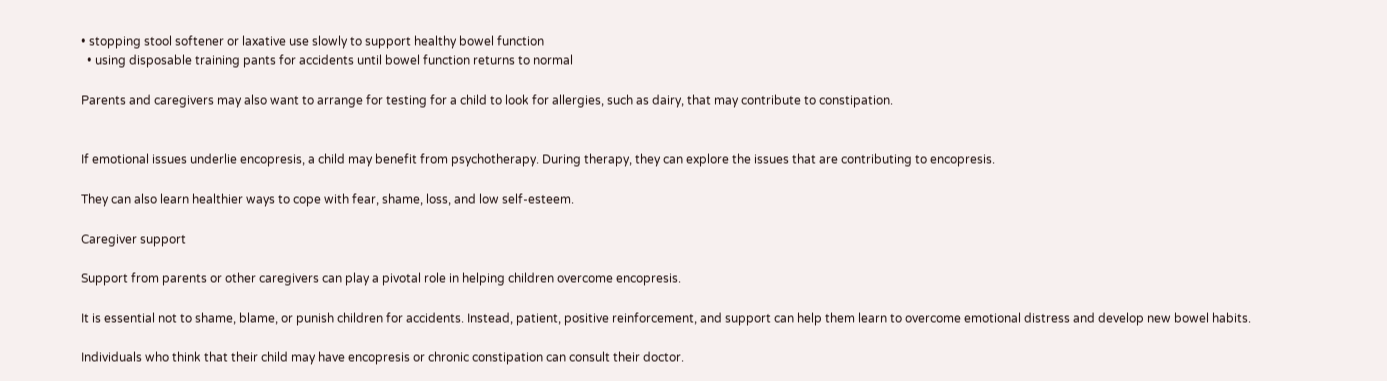• stopping stool softener or laxative use slowly to support healthy bowel function
  • using disposable training pants for accidents until bowel function returns to normal

Parents and caregivers may also want to arrange for testing for a child to look for allergies, such as dairy, that may contribute to constipation.


If emotional issues underlie encopresis, a child may benefit from psychotherapy. During therapy, they can explore the issues that are contributing to encopresis.

They can also learn healthier ways to cope with fear, shame, loss, and low self-esteem.

Caregiver support

Support from parents or other caregivers can play a pivotal role in helping children overcome encopresis.

It is essential not to shame, blame, or punish children for accidents. Instead, patient, positive reinforcement, and support can help them learn to overcome emotional distress and develop new bowel habits.

Individuals who think that their child may have encopresis or chronic constipation can consult their doctor.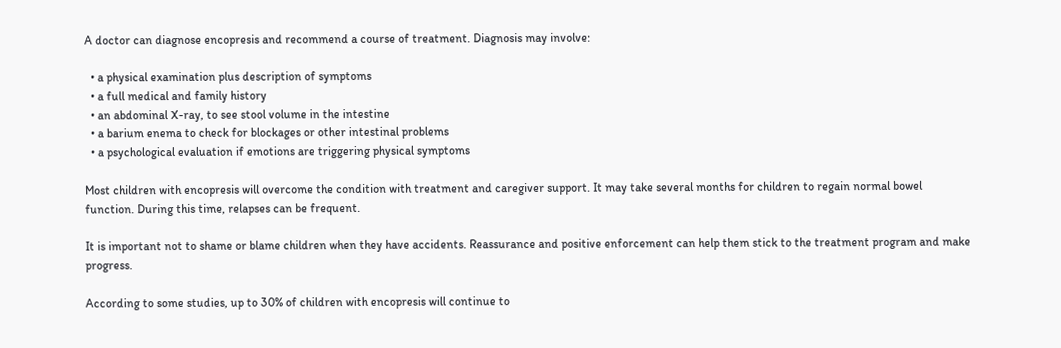A doctor can diagnose encopresis and recommend a course of treatment. Diagnosis may involve:

  • a physical examination plus description of symptoms
  • a full medical and family history
  • an abdominal X-ray, to see stool volume in the intestine
  • a barium enema to check for blockages or other intestinal problems
  • a psychological evaluation if emotions are triggering physical symptoms

Most children with encopresis will overcome the condition with treatment and caregiver support. It may take several months for children to regain normal bowel function. During this time, relapses can be frequent.

It is important not to shame or blame children when they have accidents. Reassurance and positive enforcement can help them stick to the treatment program and make progress.

According to some studies, up to 30% of children with encopresis will continue to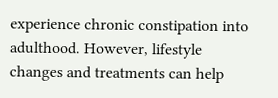experience chronic constipation into adulthood. However, lifestyle changes and treatments can help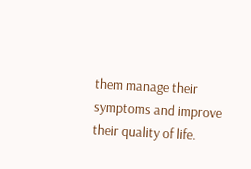them manage their symptoms and improve their quality of life.